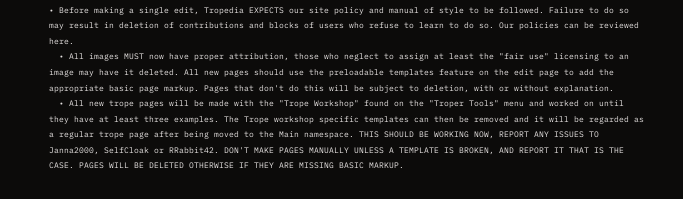• Before making a single edit, Tropedia EXPECTS our site policy and manual of style to be followed. Failure to do so may result in deletion of contributions and blocks of users who refuse to learn to do so. Our policies can be reviewed here.
  • All images MUST now have proper attribution, those who neglect to assign at least the "fair use" licensing to an image may have it deleted. All new pages should use the preloadable templates feature on the edit page to add the appropriate basic page markup. Pages that don't do this will be subject to deletion, with or without explanation.
  • All new trope pages will be made with the "Trope Workshop" found on the "Troper Tools" menu and worked on until they have at least three examples. The Trope workshop specific templates can then be removed and it will be regarded as a regular trope page after being moved to the Main namespace. THIS SHOULD BE WORKING NOW, REPORT ANY ISSUES TO Janna2000, SelfCloak or RRabbit42. DON'T MAKE PAGES MANUALLY UNLESS A TEMPLATE IS BROKEN, AND REPORT IT THAT IS THE CASE. PAGES WILL BE DELETED OTHERWISE IF THEY ARE MISSING BASIC MARKUP.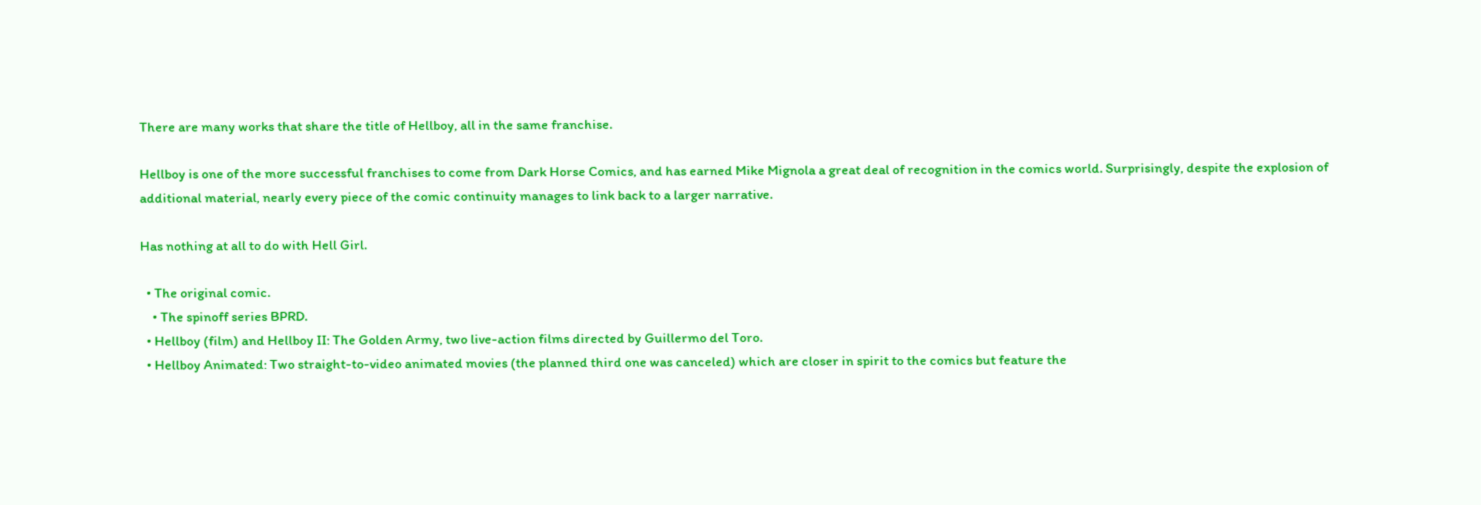There are many works that share the title of Hellboy, all in the same franchise.

Hellboy is one of the more successful franchises to come from Dark Horse Comics, and has earned Mike Mignola a great deal of recognition in the comics world. Surprisingly, despite the explosion of additional material, nearly every piece of the comic continuity manages to link back to a larger narrative.

Has nothing at all to do with Hell Girl.

  • The original comic.
    • The spinoff series BPRD.
  • Hellboy (film) and Hellboy II: The Golden Army, two live-action films directed by Guillermo del Toro.
  • Hellboy Animated: Two straight-to-video animated movies (the planned third one was canceled) which are closer in spirit to the comics but feature the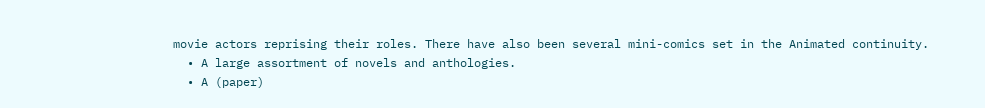movie actors reprising their roles. There have also been several mini-comics set in the Animated continuity.
  • A large assortment of novels and anthologies.
  • A (paper)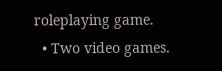roleplaying game.
  • Two video games.